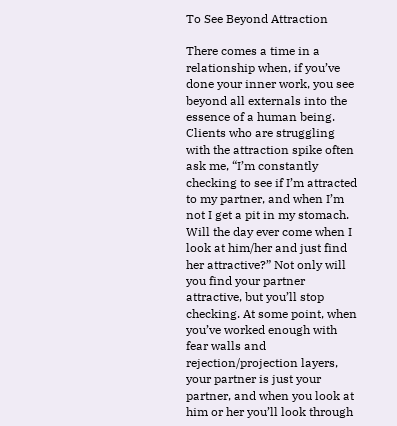To See Beyond Attraction

There comes a time in a relationship when, if you’ve done your inner work, you see beyond all externals into the essence of a human being. Clients who are struggling with the attraction spike often ask me, “I’m constantly checking to see if I’m attracted to my partner, and when I’m not I get a pit in my stomach. Will the day ever come when I look at him/her and just find her attractive?” Not only will you find your partner attractive, but you’ll stop checking. At some point, when you’ve worked enough with fear walls and rejection/projection layers, your partner is just your partner, and when you look at him or her you’ll look through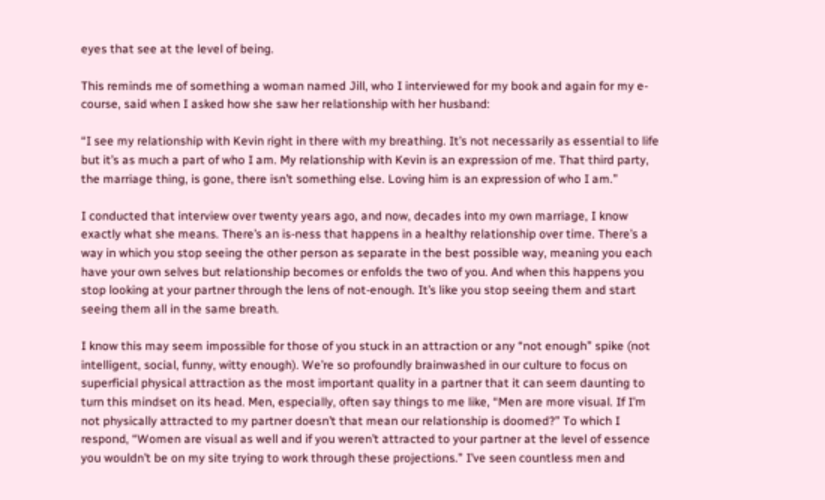eyes that see at the level of being.

This reminds me of something a woman named Jill, who I interviewed for my book and again for my e-course, said when I asked how she saw her relationship with her husband:

“I see my relationship with Kevin right in there with my breathing. It’s not necessarily as essential to life but it’s as much a part of who I am. My relationship with Kevin is an expression of me. That third party, the marriage thing, is gone, there isn’t something else. Loving him is an expression of who I am.”

I conducted that interview over twenty years ago, and now, decades into my own marriage, I know exactly what she means. There’s an is-ness that happens in a healthy relationship over time. There’s a way in which you stop seeing the other person as separate in the best possible way, meaning you each have your own selves but relationship becomes or enfolds the two of you. And when this happens you stop looking at your partner through the lens of not-enough. It’s like you stop seeing them and start seeing them all in the same breath.

I know this may seem impossible for those of you stuck in an attraction or any “not enough” spike (not intelligent, social, funny, witty enough). We’re so profoundly brainwashed in our culture to focus on superficial physical attraction as the most important quality in a partner that it can seem daunting to turn this mindset on its head. Men, especially, often say things to me like, “Men are more visual. If I’m not physically attracted to my partner doesn’t that mean our relationship is doomed?” To which I respond, “Women are visual as well and if you weren’t attracted to your partner at the level of essence you wouldn’t be on my site trying to work through these projections.” I’ve seen countless men and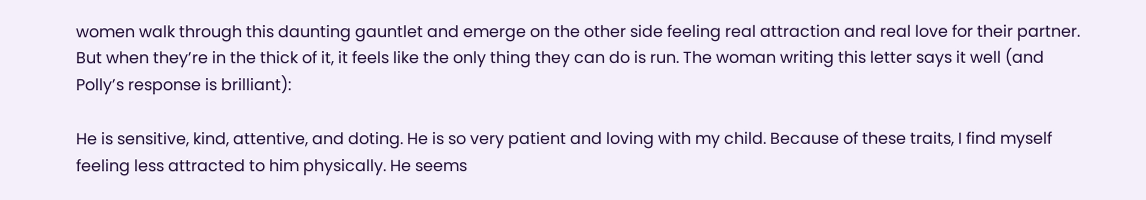women walk through this daunting gauntlet and emerge on the other side feeling real attraction and real love for their partner. But when they’re in the thick of it, it feels like the only thing they can do is run. The woman writing this letter says it well (and Polly’s response is brilliant):

He is sensitive, kind, attentive, and doting. He is so very patient and loving with my child. Because of these traits, I find myself feeling less attracted to him physically. He seems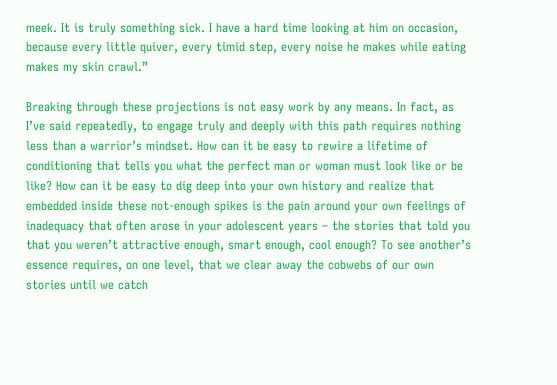meek. It is truly something sick. I have a hard time looking at him on occasion, because every little quiver, every timid step, every noise he makes while eating makes my skin crawl.”

Breaking through these projections is not easy work by any means. In fact, as I’ve said repeatedly, to engage truly and deeply with this path requires nothing less than a warrior’s mindset. How can it be easy to rewire a lifetime of conditioning that tells you what the perfect man or woman must look like or be like? How can it be easy to dig deep into your own history and realize that embedded inside these not-enough spikes is the pain around your own feelings of inadequacy that often arose in your adolescent years – the stories that told you that you weren’t attractive enough, smart enough, cool enough? To see another’s essence requires, on one level, that we clear away the cobwebs of our own stories until we catch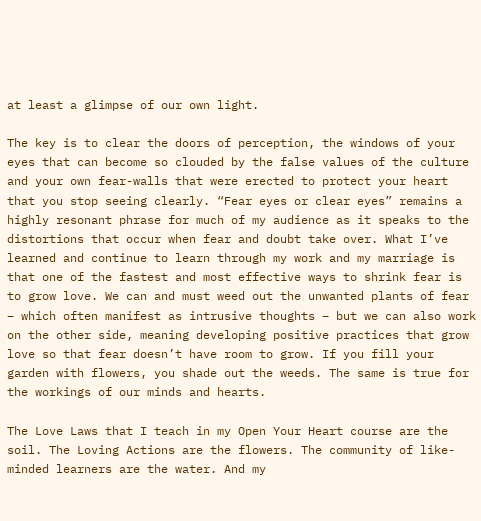at least a glimpse of our own light.

The key is to clear the doors of perception, the windows of your eyes that can become so clouded by the false values of the culture and your own fear-walls that were erected to protect your heart that you stop seeing clearly. “Fear eyes or clear eyes” remains a highly resonant phrase for much of my audience as it speaks to the distortions that occur when fear and doubt take over. What I’ve learned and continue to learn through my work and my marriage is that one of the fastest and most effective ways to shrink fear is to grow love. We can and must weed out the unwanted plants of fear – which often manifest as intrusive thoughts – but we can also work on the other side, meaning developing positive practices that grow love so that fear doesn’t have room to grow. If you fill your garden with flowers, you shade out the weeds. The same is true for the workings of our minds and hearts.

The Love Laws that I teach in my Open Your Heart course are the soil. The Loving Actions are the flowers. The community of like-minded learners are the water. And my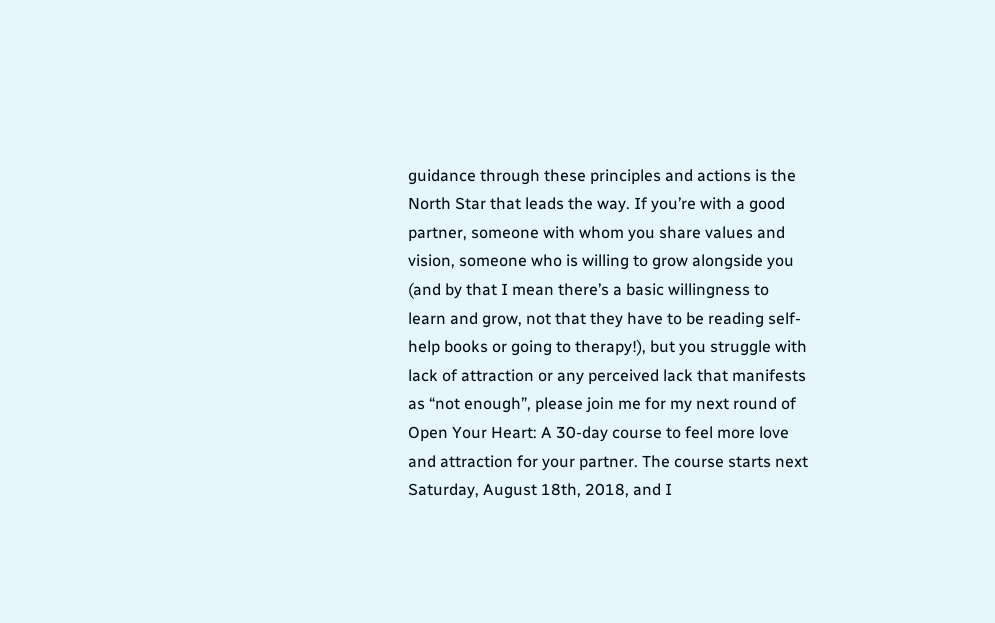guidance through these principles and actions is the North Star that leads the way. If you’re with a good partner, someone with whom you share values and vision, someone who is willing to grow alongside you (and by that I mean there’s a basic willingness to learn and grow, not that they have to be reading self-help books or going to therapy!), but you struggle with lack of attraction or any perceived lack that manifests as “not enough”, please join me for my next round of Open Your Heart: A 30-day course to feel more love and attraction for your partner. The course starts next Saturday, August 18th, 2018, and I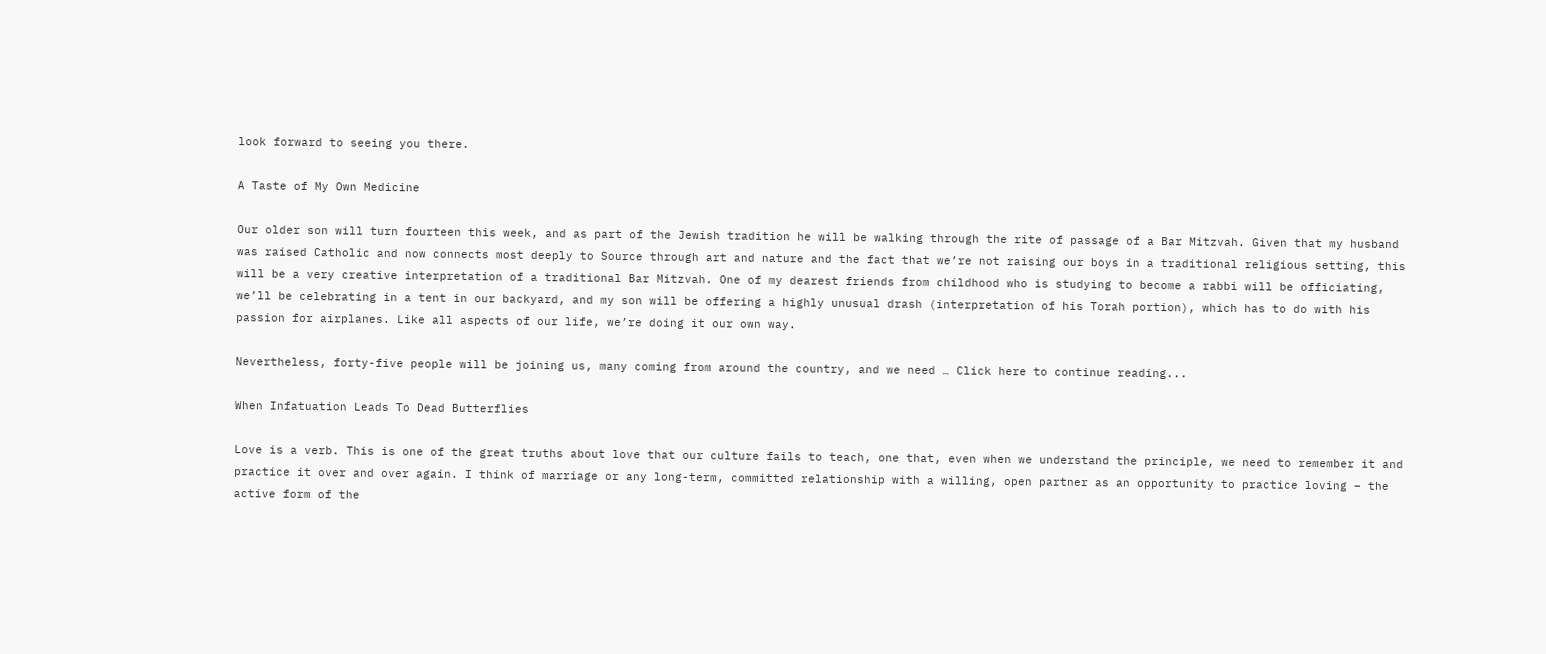look forward to seeing you there.

A Taste of My Own Medicine

Our older son will turn fourteen this week, and as part of the Jewish tradition he will be walking through the rite of passage of a Bar Mitzvah. Given that my husband was raised Catholic and now connects most deeply to Source through art and nature and the fact that we’re not raising our boys in a traditional religious setting, this will be a very creative interpretation of a traditional Bar Mitzvah. One of my dearest friends from childhood who is studying to become a rabbi will be officiating, we’ll be celebrating in a tent in our backyard, and my son will be offering a highly unusual drash (interpretation of his Torah portion), which has to do with his passion for airplanes. Like all aspects of our life, we’re doing it our own way.

Nevertheless, forty-five people will be joining us, many coming from around the country, and we need … Click here to continue reading...

When Infatuation Leads To Dead Butterflies

Love is a verb. This is one of the great truths about love that our culture fails to teach, one that, even when we understand the principle, we need to remember it and practice it over and over again. I think of marriage or any long-term, committed relationship with a willing, open partner as an opportunity to practice loving – the active form of the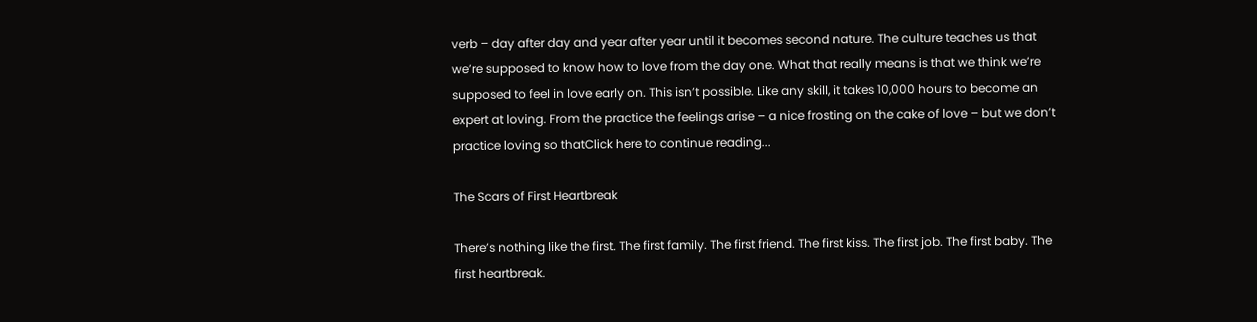verb – day after day and year after year until it becomes second nature. The culture teaches us that we’re supposed to know how to love from the day one. What that really means is that we think we’re supposed to feel in love early on. This isn’t possible. Like any skill, it takes 10,000 hours to become an expert at loving. From the practice the feelings arise – a nice frosting on the cake of love – but we don’t practice loving so thatClick here to continue reading...

The Scars of First Heartbreak

There’s nothing like the first. The first family. The first friend. The first kiss. The first job. The first baby. The first heartbreak.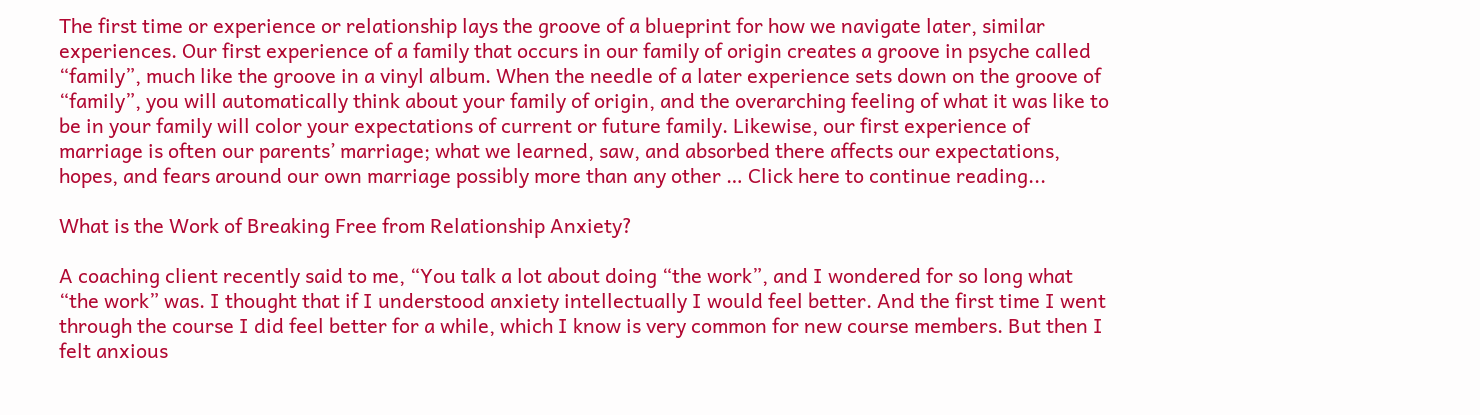The first time or experience or relationship lays the groove of a blueprint for how we navigate later, similar experiences. Our first experience of a family that occurs in our family of origin creates a groove in psyche called “family”, much like the groove in a vinyl album. When the needle of a later experience sets down on the groove of “family”, you will automatically think about your family of origin, and the overarching feeling of what it was like to be in your family will color your expectations of current or future family. Likewise, our first experience of marriage is often our parents’ marriage; what we learned, saw, and absorbed there affects our expectations, hopes, and fears around our own marriage possibly more than any other … Click here to continue reading...

What is the Work of Breaking Free from Relationship Anxiety?

A coaching client recently said to me, “You talk a lot about doing “the work”, and I wondered for so long what “the work” was. I thought that if I understood anxiety intellectually I would feel better. And the first time I went through the course I did feel better for a while, which I know is very common for new course members. But then I felt anxious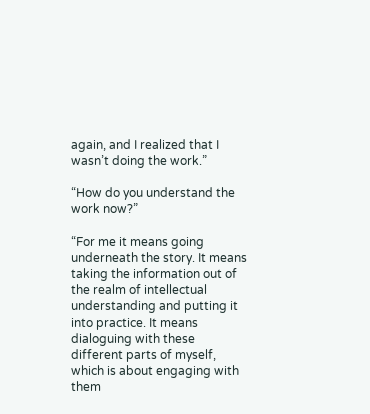again, and I realized that I wasn’t doing the work.”

“How do you understand the work now?”

“For me it means going underneath the story. It means taking the information out of the realm of intellectual understanding and putting it into practice. It means dialoguing with these different parts of myself, which is about engaging with them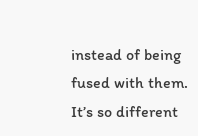instead of being fused with them. It’s so different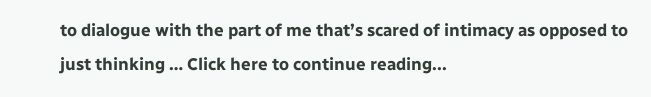to dialogue with the part of me that’s scared of intimacy as opposed to just thinking … Click here to continue reading...